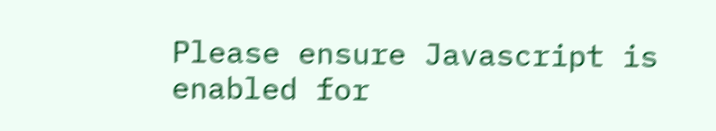Please ensure Javascript is enabled for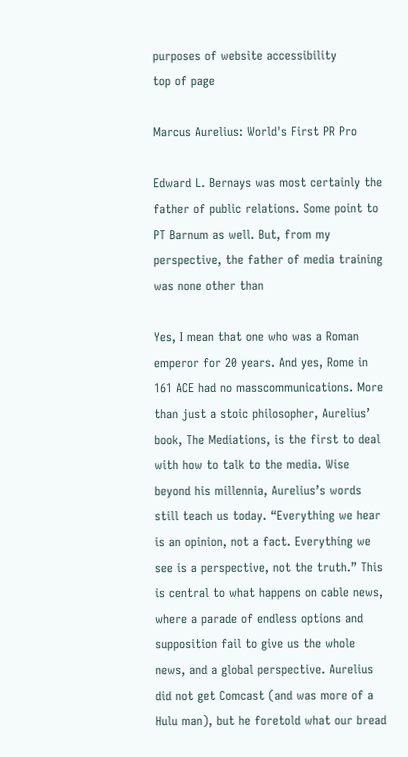purposes of website accessibility
top of page

Marcus Aurelius: World's First PR Pro

Edward L. Bernays was most certainly the father of public relations. Some point to PT Barnum as well. But, from my perspective, the father of media training was none other than

Yes, I mean that one who was a Roman emperor for 20 years. And yes, Rome in 161 ACE had no masscommunications. More than just a stoic philosopher, Aurelius’ book, The Mediations, is the first to deal with how to talk to the media. Wise beyond his millennia, Aurelius’s words still teach us today. “Everything we hear is an opinion, not a fact. Everything we see is a perspective, not the truth.” This is central to what happens on cable news, where a parade of endless options and supposition fail to give us the whole news, and a global perspective. Aurelius did not get Comcast (and was more of a Hulu man), but he foretold what our bread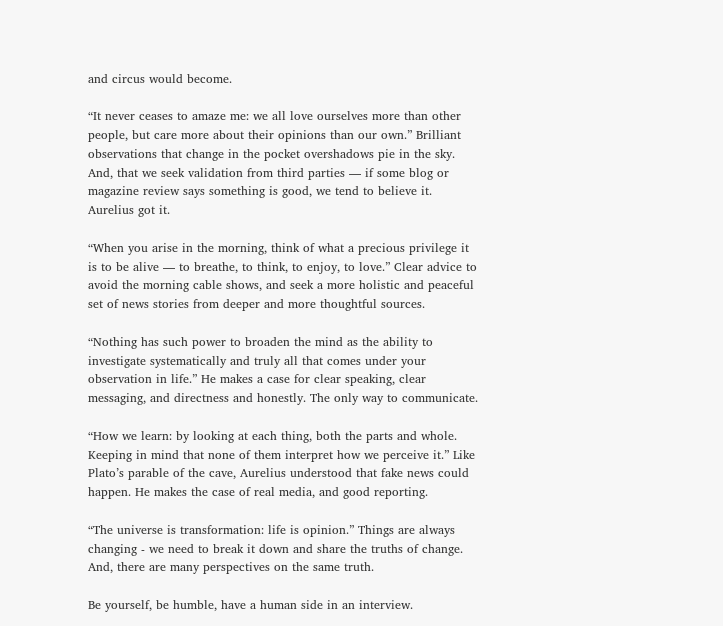and circus would become.

“It never ceases to amaze me: we all love ourselves more than other people, but care more about their opinions than our own.” Brilliant observations that change in the pocket overshadows pie in the sky. And, that we seek validation from third parties — if some blog or magazine review says something is good, we tend to believe it. Aurelius got it.

“When you arise in the morning, think of what a precious privilege it is to be alive — to breathe, to think, to enjoy, to love.” Clear advice to avoid the morning cable shows, and seek a more holistic and peaceful set of news stories from deeper and more thoughtful sources.

“Nothing has such power to broaden the mind as the ability to investigate systematically and truly all that comes under your observation in life.” He makes a case for clear speaking, clear messaging, and directness and honestly. The only way to communicate.

“How we learn: by looking at each thing, both the parts and whole. Keeping in mind that none of them interpret how we perceive it.” Like Plato’s parable of the cave, Aurelius understood that fake news could happen. He makes the case of real media, and good reporting.

“The universe is transformation: life is opinion.” Things are always changing - we need to break it down and share the truths of change. And, there are many perspectives on the same truth.

Be yourself, be humble, have a human side in an interview.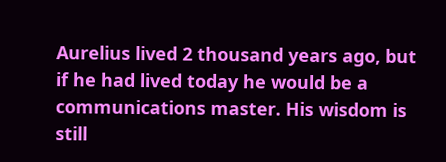Aurelius lived 2 thousand years ago, but if he had lived today he would be a communications master. His wisdom is still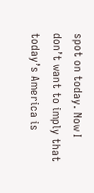spot on today. Now I don’t want to imply that today’s America is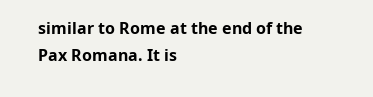similar to Rome at the end of the Pax Romana. It is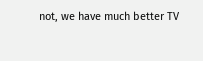not, we have much better TV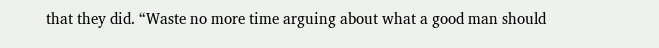that they did. “Waste no more time arguing about what a good man should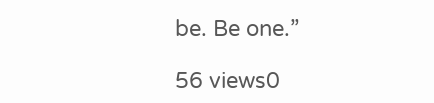be. Be one.”

56 views0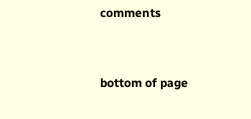comments


bottom of page